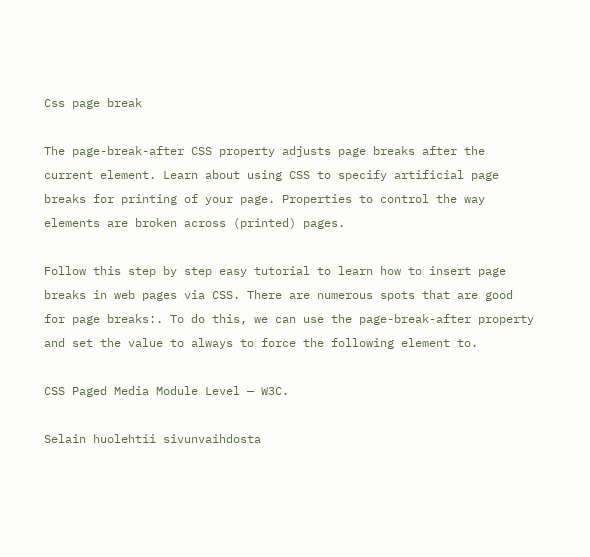Css page break

The page-break-after CSS property adjusts page breaks after the current element. Learn about using CSS to specify artificial page breaks for printing of your page. Properties to control the way elements are broken across (printed) pages.

Follow this step by step easy tutorial to learn how to insert page breaks in web pages via CSS. There are numerous spots that are good for page breaks:. To do this, we can use the page-break-after property and set the value to always to force the following element to.

CSS Paged Media Module Level — W3C.

Selain huolehtii sivunvaihdosta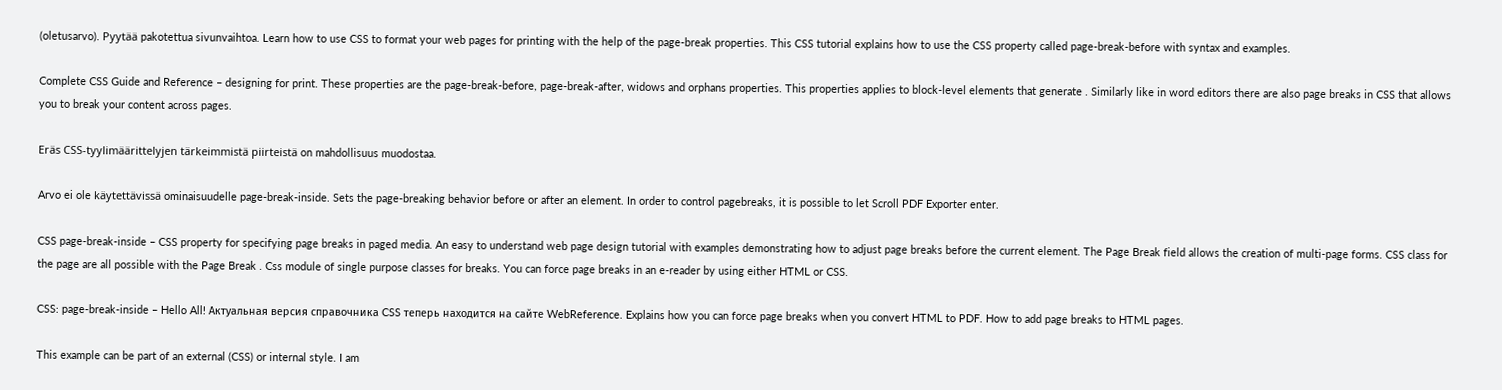(oletusarvo). Pyytää pakotettua sivunvaihtoa. Learn how to use CSS to format your web pages for printing with the help of the page-break properties. This CSS tutorial explains how to use the CSS property called page-break-before with syntax and examples.

Complete CSS Guide and Reference – designing for print. These properties are the page-break-before, page-break-after, widows and orphans properties. This properties applies to block-level elements that generate . Similarly like in word editors there are also page breaks in CSS that allows you to break your content across pages.

Eräs CSS-tyylimäärittelyjen tärkeimmistä piirteistä on mahdollisuus muodostaa.

Arvo ei ole käytettävissä ominaisuudelle page-break-inside. Sets the page-breaking behavior before or after an element. In order to control pagebreaks, it is possible to let Scroll PDF Exporter enter.

CSS page-break-inside – CSS property for specifying page breaks in paged media. An easy to understand web page design tutorial with examples demonstrating how to adjust page breaks before the current element. The Page Break field allows the creation of multi-page forms. CSS class for the page are all possible with the Page Break . Css module of single purpose classes for breaks. You can force page breaks in an e-reader by using either HTML or CSS.

CSS: page-break-inside – Hello All! Актуальная версия справочника CSS теперь находится на сайте WebReference. Explains how you can force page breaks when you convert HTML to PDF. How to add page breaks to HTML pages.

This example can be part of an external (CSS) or internal style. I am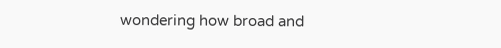wondering how broad and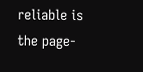reliable is the page-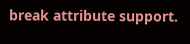break attribute support.